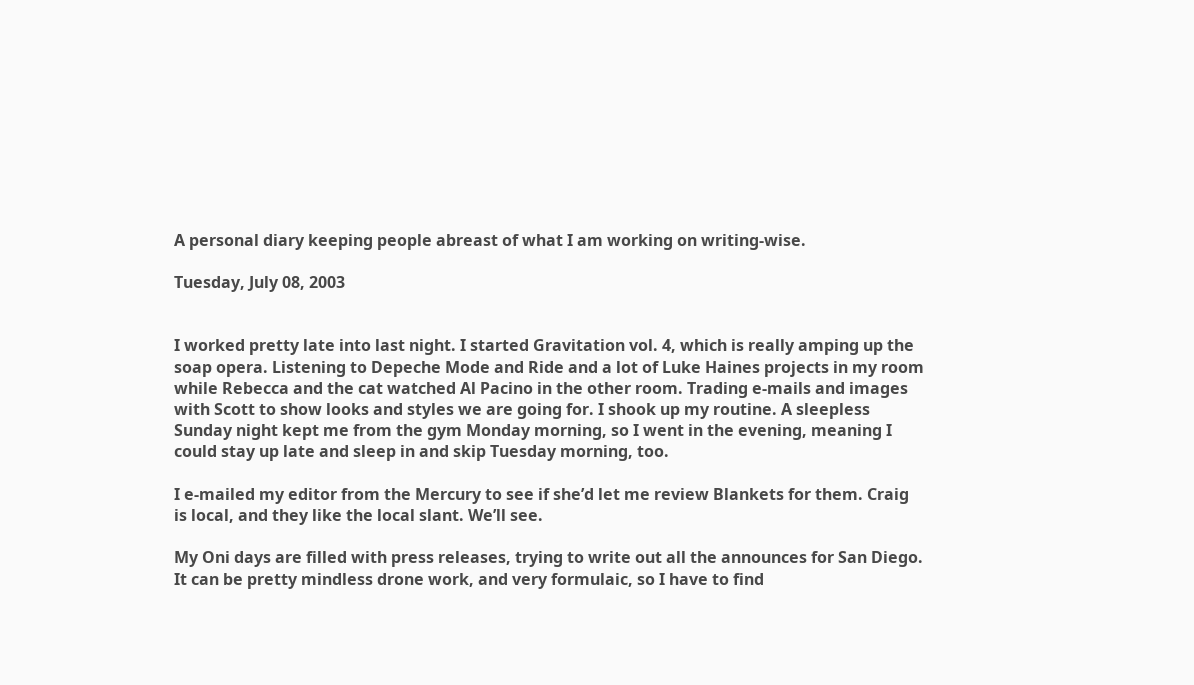A personal diary keeping people abreast of what I am working on writing-wise.

Tuesday, July 08, 2003


I worked pretty late into last night. I started Gravitation vol. 4, which is really amping up the soap opera. Listening to Depeche Mode and Ride and a lot of Luke Haines projects in my room while Rebecca and the cat watched Al Pacino in the other room. Trading e-mails and images with Scott to show looks and styles we are going for. I shook up my routine. A sleepless Sunday night kept me from the gym Monday morning, so I went in the evening, meaning I could stay up late and sleep in and skip Tuesday morning, too.

I e-mailed my editor from the Mercury to see if she’d let me review Blankets for them. Craig is local, and they like the local slant. We’ll see.

My Oni days are filled with press releases, trying to write out all the announces for San Diego. It can be pretty mindless drone work, and very formulaic, so I have to find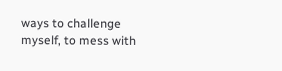ways to challenge myself, to mess with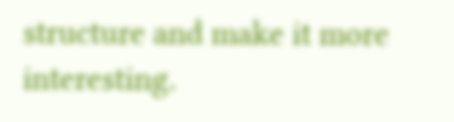structure and make it more interesting.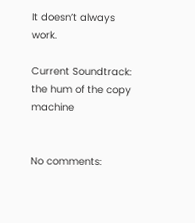It doesn’t always work.

Current Soundtrack: the hum of the copy machine


No comments: